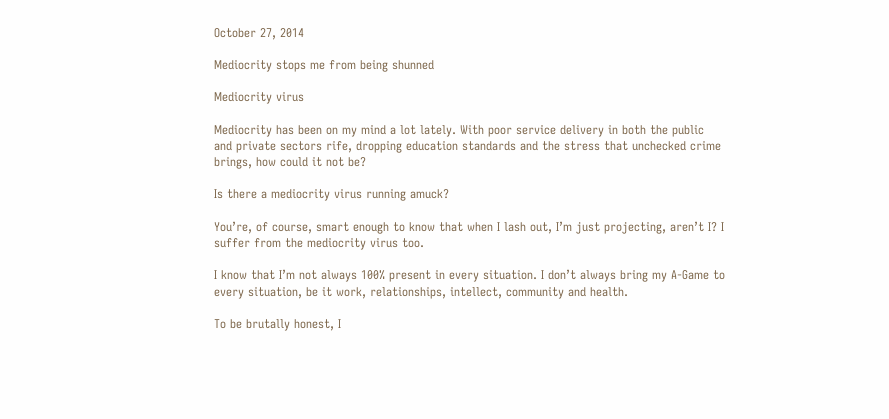October 27, 2014

Mediocrity stops me from being shunned

Mediocrity virus

Mediocrity has been on my mind a lot lately. With poor service delivery in both the public and private sectors rife, dropping education standards and the stress that unchecked crime brings, how could it not be?

Is there a mediocrity virus running amuck?

You’re, of course, smart enough to know that when I lash out, I’m just projecting, aren’t I? I suffer from the mediocrity virus too.

I know that I’m not always 100% present in every situation. I don’t always bring my A-Game to every situation, be it work, relationships, intellect, community and health.

To be brutally honest, I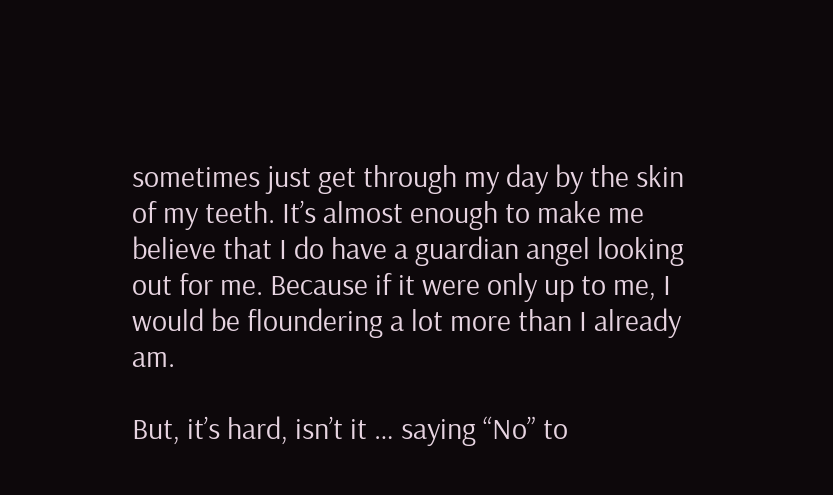sometimes just get through my day by the skin of my teeth. It’s almost enough to make me believe that I do have a guardian angel looking out for me. Because if it were only up to me, I would be floundering a lot more than I already am.

But, it’s hard, isn’t it … saying “No” to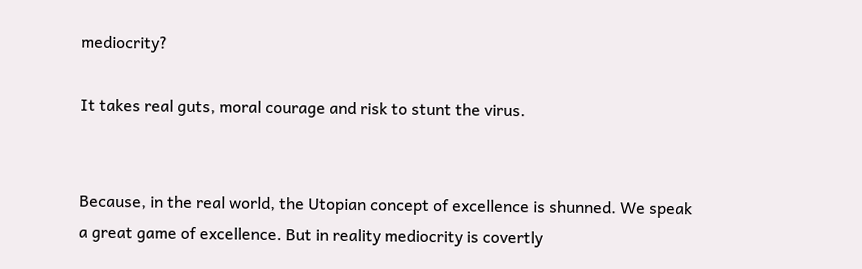mediocrity?

It takes real guts, moral courage and risk to stunt the virus.


Because, in the real world, the Utopian concept of excellence is shunned. We speak a great game of excellence. But in reality mediocrity is covertly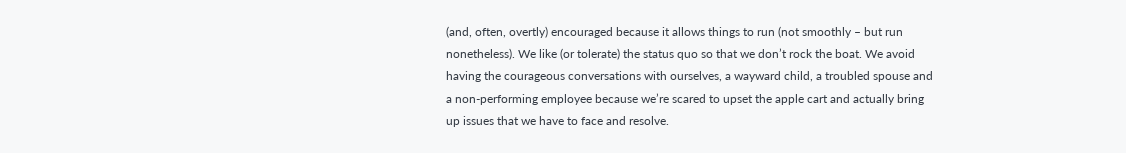(and, often, overtly) encouraged because it allows things to run (not smoothly – but run nonetheless). We like (or tolerate) the status quo so that we don’t rock the boat. We avoid having the courageous conversations with ourselves, a wayward child, a troubled spouse and a non-performing employee because we’re scared to upset the apple cart and actually bring up issues that we have to face and resolve.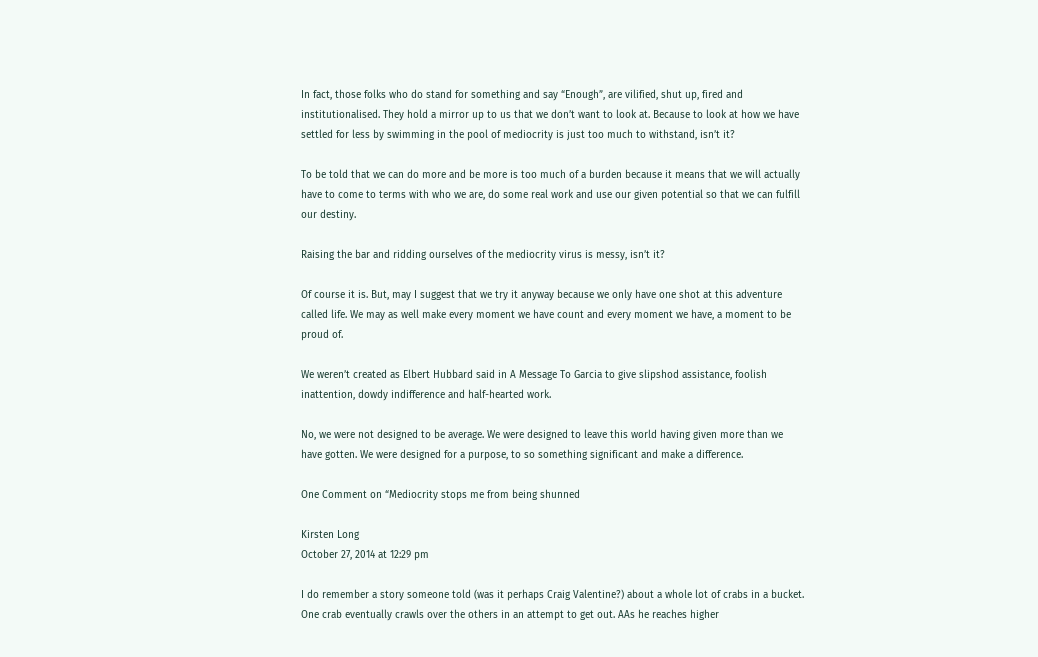In fact, those folks who do stand for something and say “Enough”, are vilified, shut up, fired and institutionalised. They hold a mirror up to us that we don’t want to look at. Because to look at how we have settled for less by swimming in the pool of mediocrity is just too much to withstand, isn’t it?

To be told that we can do more and be more is too much of a burden because it means that we will actually have to come to terms with who we are, do some real work and use our given potential so that we can fulfill our destiny.

Raising the bar and ridding ourselves of the mediocrity virus is messy, isn’t it?

Of course it is. But, may I suggest that we try it anyway because we only have one shot at this adventure called life. We may as well make every moment we have count and every moment we have, a moment to be proud of.

We weren’t created as Elbert Hubbard said in A Message To Garcia to give slipshod assistance, foolish inattention, dowdy indifference and half-hearted work.

No, we were not designed to be average. We were designed to leave this world having given more than we have gotten. We were designed for a purpose, to so something significant and make a difference.

One Comment on “Mediocrity stops me from being shunned

Kirsten Long
October 27, 2014 at 12:29 pm

I do remember a story someone told (was it perhaps Craig Valentine?) about a whole lot of crabs in a bucket. One crab eventually crawls over the others in an attempt to get out. AAs he reaches higher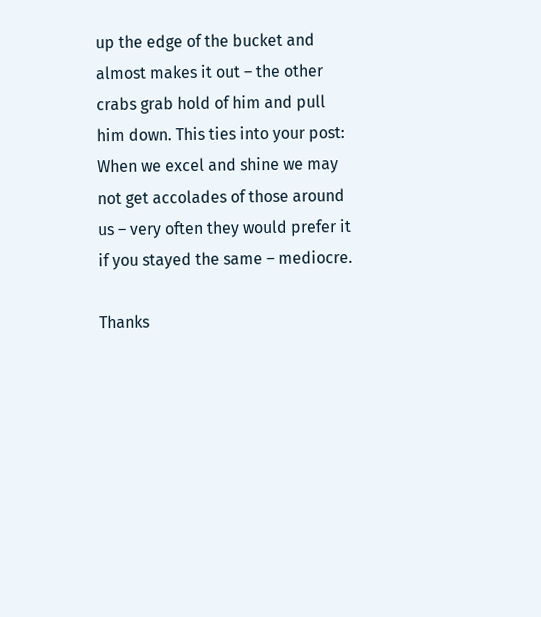up the edge of the bucket and almost makes it out – the other crabs grab hold of him and pull him down. This ties into your post: When we excel and shine we may not get accolades of those around us – very often they would prefer it if you stayed the same – mediocre.

Thanks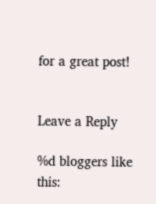for a great post!


Leave a Reply

%d bloggers like this: